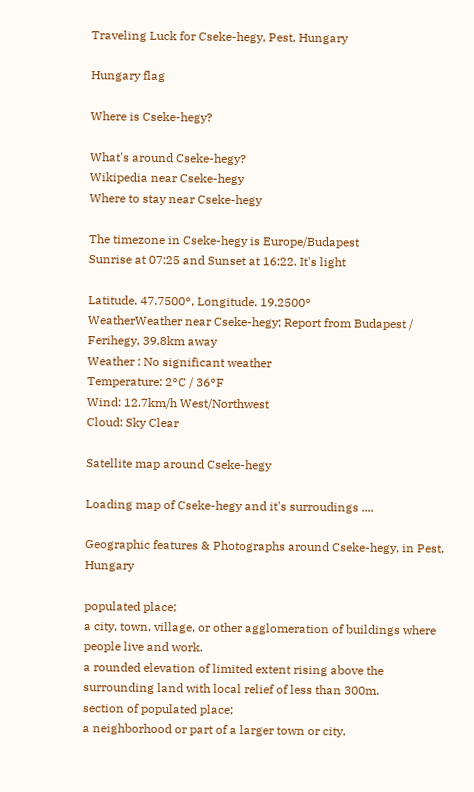Traveling Luck for Cseke-hegy, Pest, Hungary

Hungary flag

Where is Cseke-hegy?

What's around Cseke-hegy?
Wikipedia near Cseke-hegy
Where to stay near Cseke-hegy

The timezone in Cseke-hegy is Europe/Budapest
Sunrise at 07:25 and Sunset at 16:22. It's light

Latitude. 47.7500°, Longitude. 19.2500°
WeatherWeather near Cseke-hegy; Report from Budapest / Ferihegy, 39.8km away
Weather : No significant weather
Temperature: 2°C / 36°F
Wind: 12.7km/h West/Northwest
Cloud: Sky Clear

Satellite map around Cseke-hegy

Loading map of Cseke-hegy and it's surroudings ....

Geographic features & Photographs around Cseke-hegy, in Pest, Hungary

populated place;
a city, town, village, or other agglomeration of buildings where people live and work.
a rounded elevation of limited extent rising above the surrounding land with local relief of less than 300m.
section of populated place;
a neighborhood or part of a larger town or city.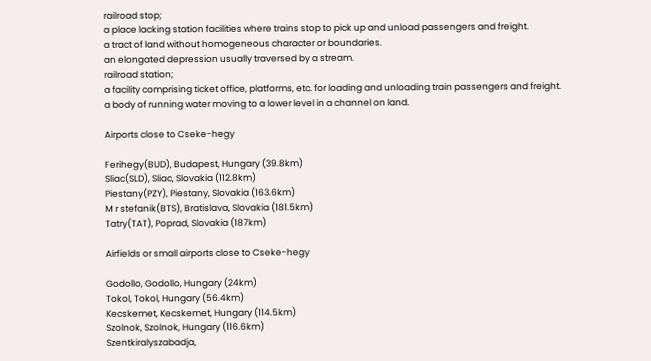railroad stop;
a place lacking station facilities where trains stop to pick up and unload passengers and freight.
a tract of land without homogeneous character or boundaries.
an elongated depression usually traversed by a stream.
railroad station;
a facility comprising ticket office, platforms, etc. for loading and unloading train passengers and freight.
a body of running water moving to a lower level in a channel on land.

Airports close to Cseke-hegy

Ferihegy(BUD), Budapest, Hungary (39.8km)
Sliac(SLD), Sliac, Slovakia (112.8km)
Piestany(PZY), Piestany, Slovakia (163.6km)
M r stefanik(BTS), Bratislava, Slovakia (181.5km)
Tatry(TAT), Poprad, Slovakia (187km)

Airfields or small airports close to Cseke-hegy

Godollo, Godollo, Hungary (24km)
Tokol, Tokol, Hungary (56.4km)
Kecskemet, Kecskemet, Hungary (114.5km)
Szolnok, Szolnok, Hungary (116.6km)
Szentkiralyszabadja,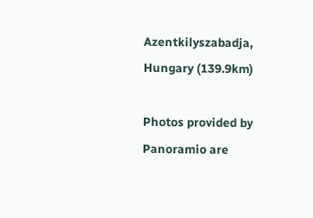Azentkilyszabadja, Hungary (139.9km)

Photos provided by Panoramio are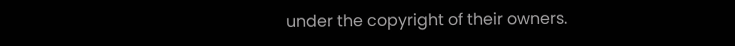under the copyright of their owners.